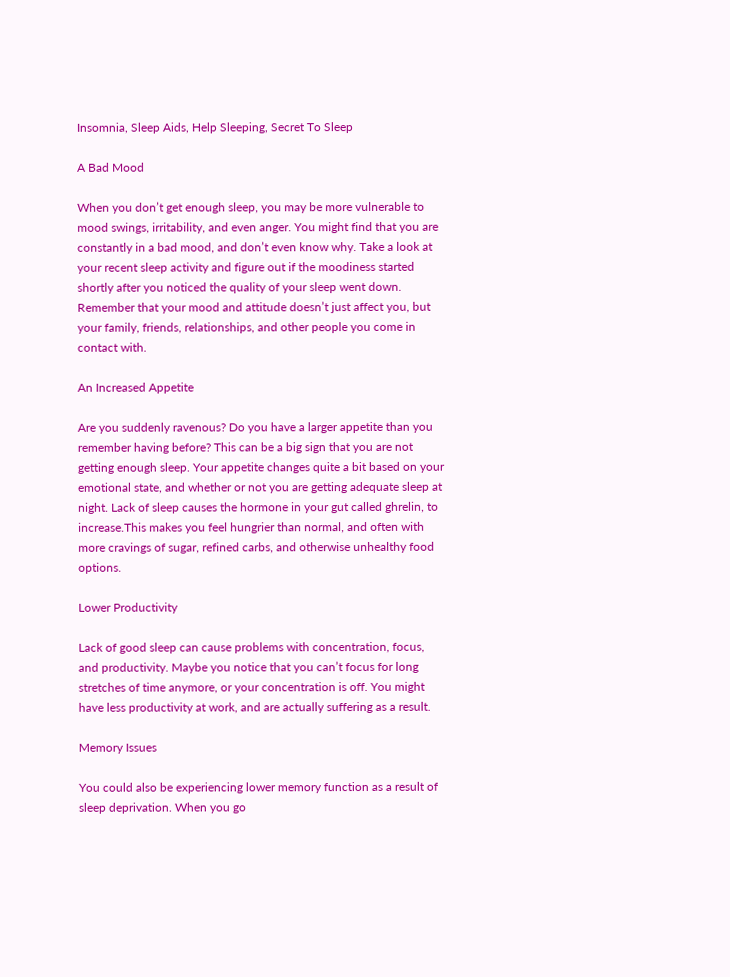Insomnia, Sleep Aids, Help Sleeping, Secret To Sleep

A Bad Mood

When you don’t get enough sleep, you may be more vulnerable to mood swings, irritability, and even anger. You might find that you are constantly in a bad mood, and don’t even know why. Take a look at your recent sleep activity and figure out if the moodiness started shortly after you noticed the quality of your sleep went down. Remember that your mood and attitude doesn’t just affect you, but your family, friends, relationships, and other people you come in contact with.

An Increased Appetite

Are you suddenly ravenous? Do you have a larger appetite than you remember having before? This can be a big sign that you are not getting enough sleep. Your appetite changes quite a bit based on your emotional state, and whether or not you are getting adequate sleep at night. Lack of sleep causes the hormone in your gut called ghrelin, to increase.This makes you feel hungrier than normal, and often with more cravings of sugar, refined carbs, and otherwise unhealthy food options.

Lower Productivity

Lack of good sleep can cause problems with concentration, focus, and productivity. Maybe you notice that you can’t focus for long stretches of time anymore, or your concentration is off. You might have less productivity at work, and are actually suffering as a result.

Memory Issues

You could also be experiencing lower memory function as a result of sleep deprivation. When you go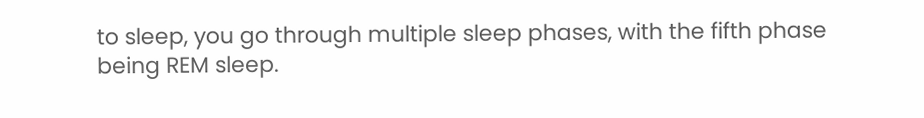to sleep, you go through multiple sleep phases, with the fifth phase being REM sleep.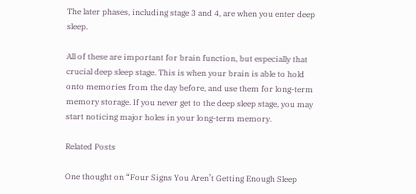The later phases, including stage 3 and 4, are when you enter deep sleep.

All of these are important for brain function, but especially that crucial deep sleep stage. This is when your brain is able to hold onto memories from the day before, and use them for long-term memory storage. If you never get to the deep sleep stage, you may start noticing major holes in your long-term memory.

Related Posts

One thought on “Four Signs You Aren’t Getting Enough Sleep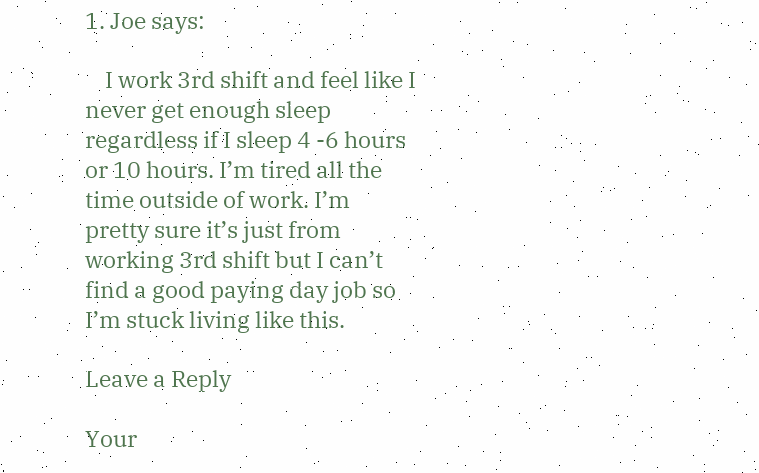1. Joe says:

    I work 3rd shift and feel like I never get enough sleep regardless if I sleep 4 -6 hours or 10 hours. I’m tired all the time outside of work. I’m pretty sure it’s just from working 3rd shift but I can’t find a good paying day job so I’m stuck living like this.

Leave a Reply

Your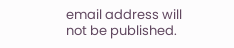email address will not be published.